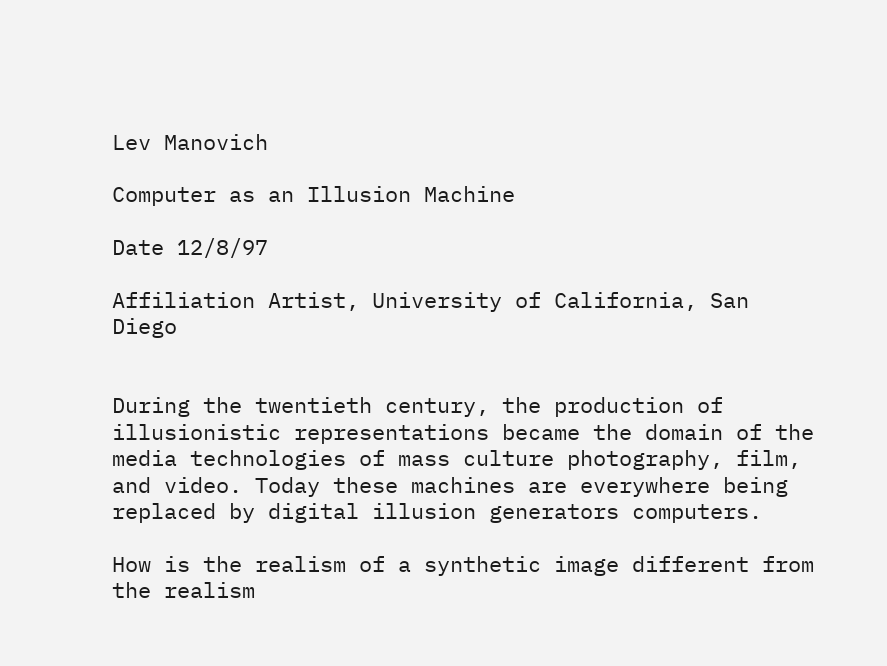Lev Manovich

Computer as an Illusion Machine

Date 12/8/97

Affiliation Artist, University of California, San Diego


During the twentieth century, the production of illusionistic representations became the domain of the media technologies of mass culture photography, film, and video. Today these machines are everywhere being replaced by digital illusion generators computers.

How is the realism of a synthetic image different from the realism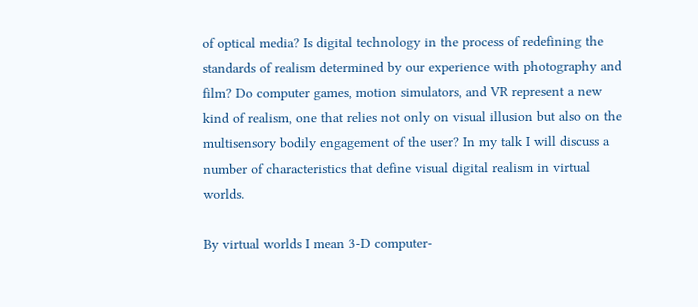of optical media? Is digital technology in the process of redefining the standards of realism determined by our experience with photography and film? Do computer games, motion simulators, and VR represent a new kind of realism, one that relies not only on visual illusion but also on the multisensory bodily engagement of the user? In my talk I will discuss a number of characteristics that define visual digital realism in virtual worlds.

By virtual worlds I mean 3-D computer-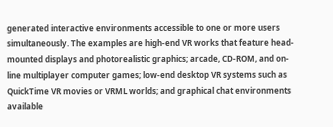generated interactive environments accessible to one or more users simultaneously. The examples are high-end VR works that feature head-mounted displays and photorealistic graphics; arcade, CD-ROM, and on-line multiplayer computer games; low-end desktop VR systems such as QuickTime VR movies or VRML worlds; and graphical chat environments available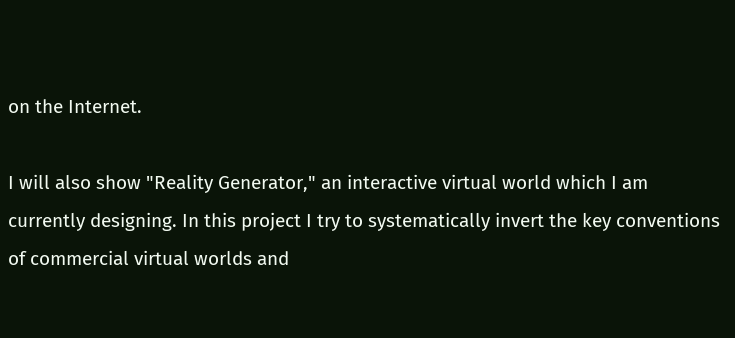on the Internet.

I will also show "Reality Generator," an interactive virtual world which I am currently designing. In this project I try to systematically invert the key conventions of commercial virtual worlds and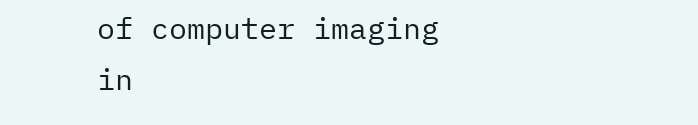of computer imaging in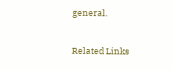general.

Related Links